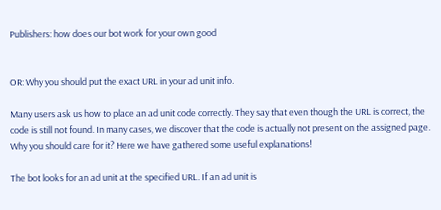Publishers: how does our bot work for your own good


OR: Why you should put the exact URL in your ad unit info.

Many users ask us how to place an ad unit code correctly. They say that even though the URL is correct, the code is still not found. In many cases, we discover that the code is actually not present on the assigned page. Why you should care for it? Here we have gathered some useful explanations!

The bot looks for an ad unit at the specified URL. If an ad unit is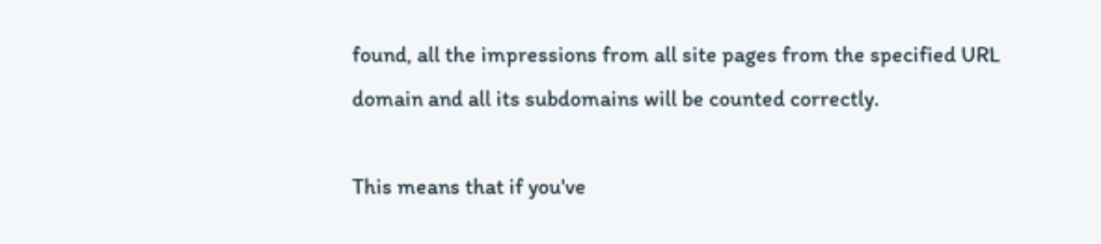found, all the impressions from all site pages from the specified URL domain and all its subdomains will be counted correctly.

This means that if you've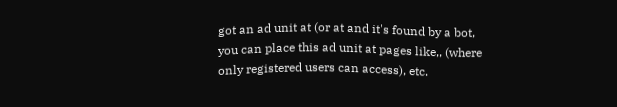got an ad unit at (or at and it's found by a bot, you can place this ad unit at pages like,, (where only registered users can access), etc.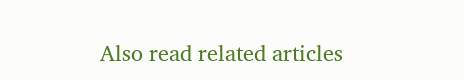Also read related articles